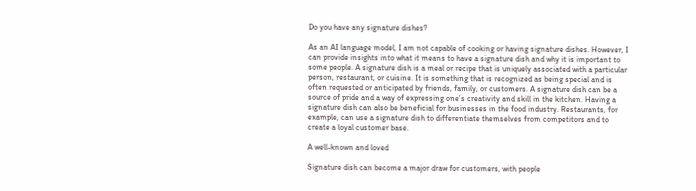Do you have any signature dishes?

As an AI language model, I am not capable of cooking or having signature dishes. However, I can provide insights into what it means to have a signature dish and why it is important to some people. A signature dish is a meal or recipe that is uniquely associated with a particular person, restaurant, or cuisine. It is something that is recognized as being special and is often requested or anticipated by friends, family, or customers. A signature dish can be a source of pride and a way of expressing one’s creativity and skill in the kitchen. Having a signature dish can also be beneficial for businesses in the food industry. Restaurants, for example, can use a signature dish to differentiate themselves from competitors and to create a loyal customer base.

A well-known and loved

Signature dish can become a major draw for customers, with people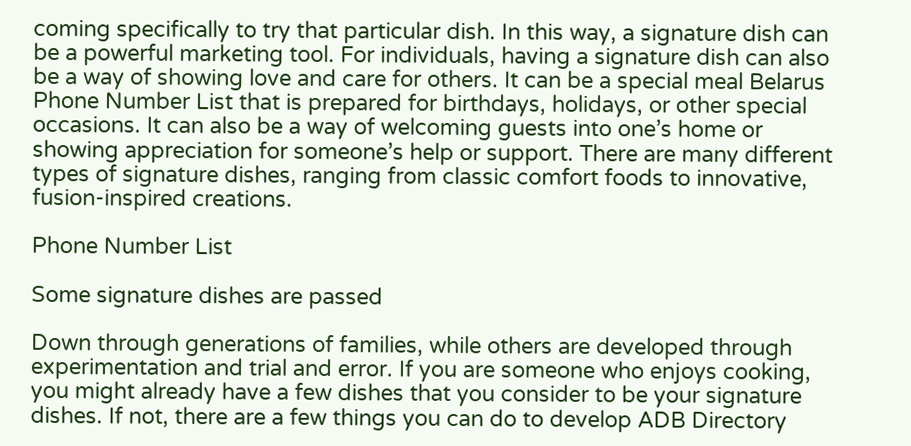coming specifically to try that particular dish. In this way, a signature dish can be a powerful marketing tool. For individuals, having a signature dish can also be a way of showing love and care for others. It can be a special meal Belarus Phone Number List that is prepared for birthdays, holidays, or other special occasions. It can also be a way of welcoming guests into one’s home or showing appreciation for someone’s help or support. There are many different types of signature dishes, ranging from classic comfort foods to innovative, fusion-inspired creations.

Phone Number List

Some signature dishes are passed

Down through generations of families, while others are developed through experimentation and trial and error. If you are someone who enjoys cooking, you might already have a few dishes that you consider to be your signature dishes. If not, there are a few things you can do to develop ADB Directory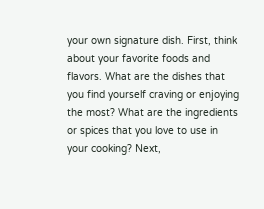your own signature dish. First, think about your favorite foods and flavors. What are the dishes that you find yourself craving or enjoying the most? What are the ingredients or spices that you love to use in your cooking? Next,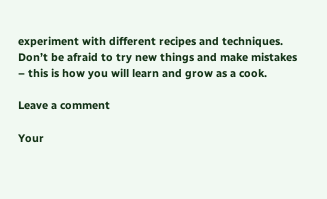experiment with different recipes and techniques. Don’t be afraid to try new things and make mistakes – this is how you will learn and grow as a cook.

Leave a comment

Your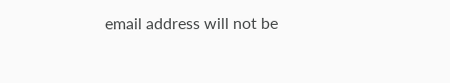email address will not be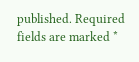published. Required fields are marked *